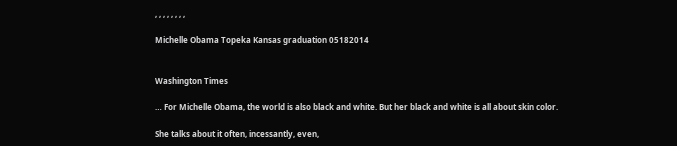, , , , , , , ,

Michelle Obama Topeka Kansas graduation 05182014


Washington Times

… For Michelle Obama, the world is also black and white. But her black and white is all about skin color.

She talks about it often, incessantly, even,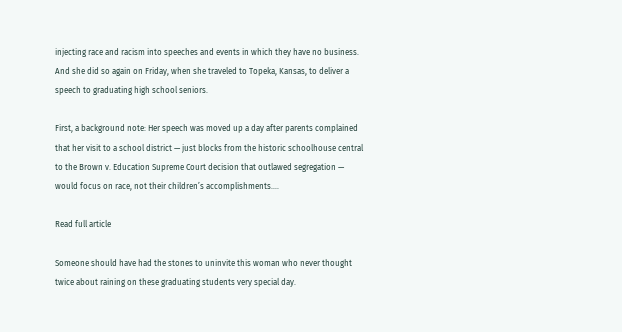injecting race and racism into speeches and events in which they have no business. And she did so again on Friday, when she traveled to Topeka, Kansas, to deliver a speech to graduating high school seniors.

First, a background note: Her speech was moved up a day after parents complained that her visit to a school district — just blocks from the historic schoolhouse central to the Brown v. Education Supreme Court decision that outlawed segregation — would focus on race, not their children’s accomplishments….

Read full article

Someone should have had the stones to uninvite this woman who never thought twice about raining on these graduating students very special day.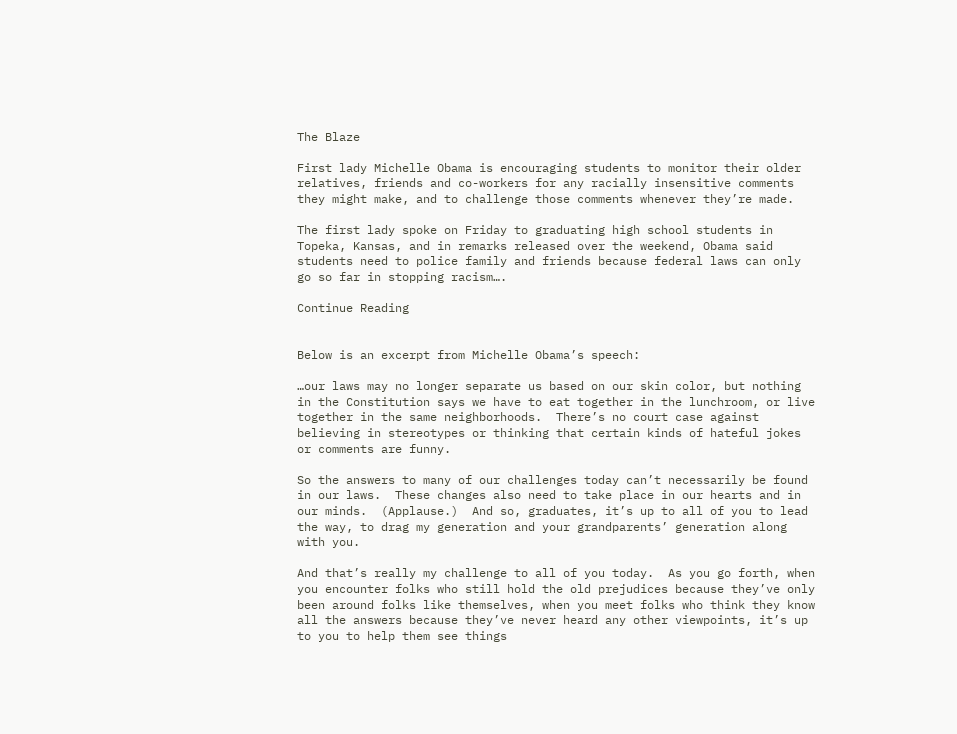The Blaze

First lady Michelle Obama is encouraging students to monitor their older relatives, friends and co-workers for any racially insensitive comments they might make, and to challenge those comments whenever they’re made.

The first lady spoke on Friday to graduating high school students in Topeka, Kansas, and in remarks released over the weekend, Obama said students need to police family and friends because federal laws can only go so far in stopping racism….

Continue Reading


Below is an excerpt from Michelle Obama’s speech:

…our laws may no longer separate us based on our skin color, but nothing in the Constitution says we have to eat together in the lunchroom, or live together in the same neighborhoods.  There’s no court case against believing in stereotypes or thinking that certain kinds of hateful jokes or comments are funny.

So the answers to many of our challenges today can’t necessarily be found in our laws.  These changes also need to take place in our hearts and in our minds.  (Applause.)  And so, graduates, it’s up to all of you to lead the way, to drag my generation and your grandparents’ generation along with you.

And that’s really my challenge to all of you today.  As you go forth, when you encounter folks who still hold the old prejudices because they’ve only been around folks like themselves, when you meet folks who think they know all the answers because they’ve never heard any other viewpoints, it’s up to you to help them see things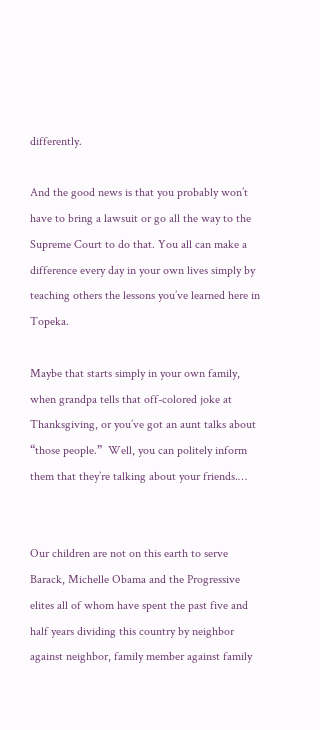differently.

And the good news is that you probably won’t have to bring a lawsuit or go all the way to the Supreme Court to do that. You all can make a difference every day in your own lives simply by teaching others the lessons you’ve learned here in Topeka.

Maybe that starts simply in your own family, when grandpa tells that off-colored joke at Thanksgiving, or you’ve got an aunt talks about “those people.”  Well, you can politely inform them that they’re talking about your friends.…


Our children are not on this earth to serve Barack, Michelle Obama and the Progressive elites all of whom have spent the past five and half years dividing this country by neighbor against neighbor, family member against family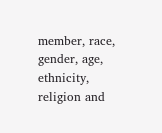member, race, gender, age, ethnicity, religion and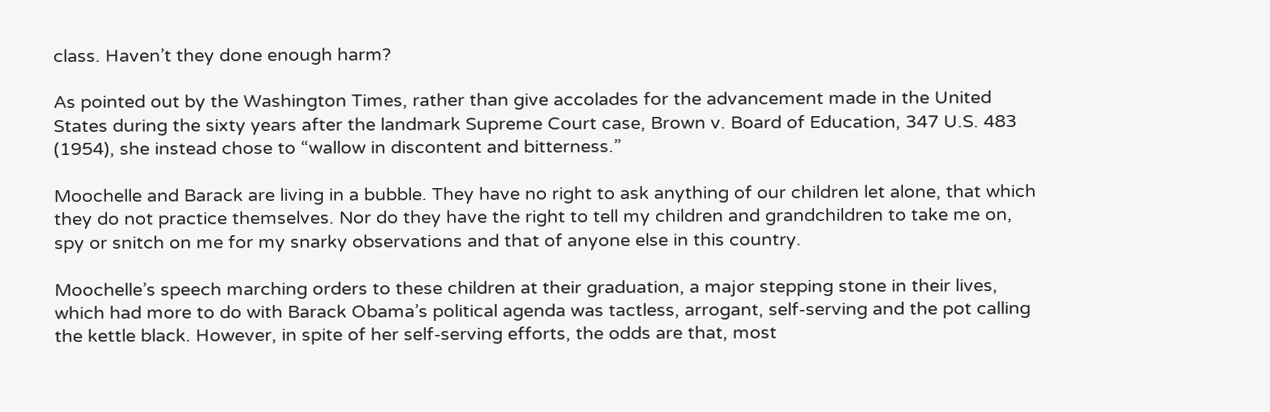class. Haven’t they done enough harm?

As pointed out by the Washington Times, rather than give accolades for the advancement made in the United States during the sixty years after the landmark Supreme Court case, Brown v. Board of Education, 347 U.S. 483 (1954), she instead chose to “wallow in discontent and bitterness.”

Moochelle and Barack are living in a bubble. They have no right to ask anything of our children let alone, that which they do not practice themselves. Nor do they have the right to tell my children and grandchildren to take me on, spy or snitch on me for my snarky observations and that of anyone else in this country.

Moochelle’s speech marching orders to these children at their graduation, a major stepping stone in their lives, which had more to do with Barack Obama’s political agenda was tactless, arrogant, self-serving and the pot calling the kettle black. However, in spite of her self-serving efforts, the odds are that, most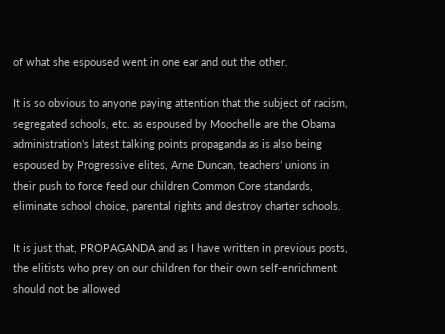of what she espoused went in one ear and out the other.

It is so obvious to anyone paying attention that the subject of racism, segregated schools, etc. as espoused by Moochelle are the Obama administration’s latest talking points propaganda as is also being espoused by Progressive elites, Arne Duncan, teachers’ unions in their push to force feed our children Common Core standards, eliminate school choice, parental rights and destroy charter schools.

It is just that, PROPAGANDA and as I have written in previous posts, the elitists who prey on our children for their own self-enrichment should not be allowed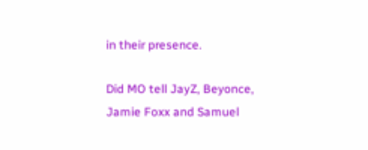in their presence.

Did MO tell JayZ, Beyonce, Jamie Foxx and Samuel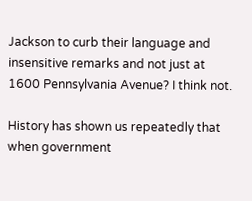Jackson to curb their language and insensitive remarks and not just at 1600 Pennsylvania Avenue? I think not.

History has shown us repeatedly that when government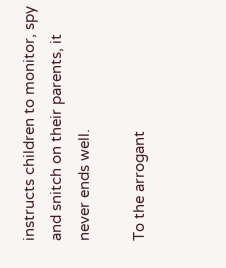instructs children to monitor, spy and snitch on their parents, it never ends well.

To the arrogant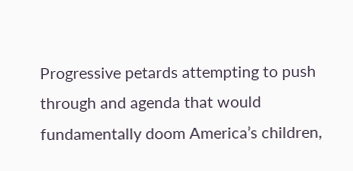Progressive petards attempting to push through and agenda that would fundamentally doom America’s children,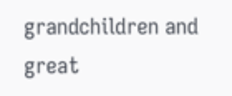grandchildren and great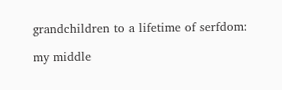grandchildren to a lifetime of serfdom:

my middle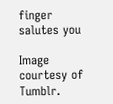finger salutes you

Image courtesy of Tumblr.